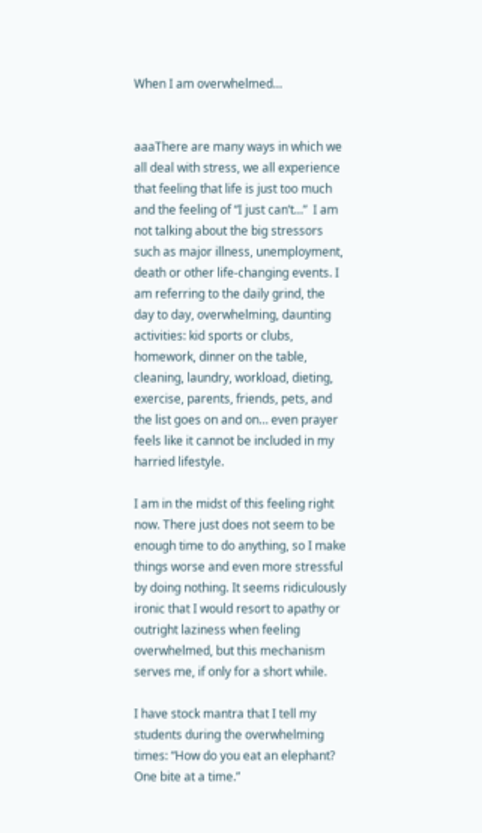When I am overwhelmed…


aaaThere are many ways in which we all deal with stress, we all experience that feeling that life is just too much and the feeling of “I just can’t…”  I am not talking about the big stressors such as major illness, unemployment, death or other life-changing events. I am referring to the daily grind, the day to day, overwhelming, daunting activities: kid sports or clubs, homework, dinner on the table, cleaning, laundry, workload, dieting, exercise, parents, friends, pets, and the list goes on and on… even prayer feels like it cannot be included in my harried lifestyle.

I am in the midst of this feeling right now. There just does not seem to be enough time to do anything, so I make things worse and even more stressful by doing nothing. It seems ridiculously ironic that I would resort to apathy or outright laziness when feeling overwhelmed, but this mechanism serves me, if only for a short while.

I have stock mantra that I tell my students during the overwhelming times: “How do you eat an elephant? One bite at a time.”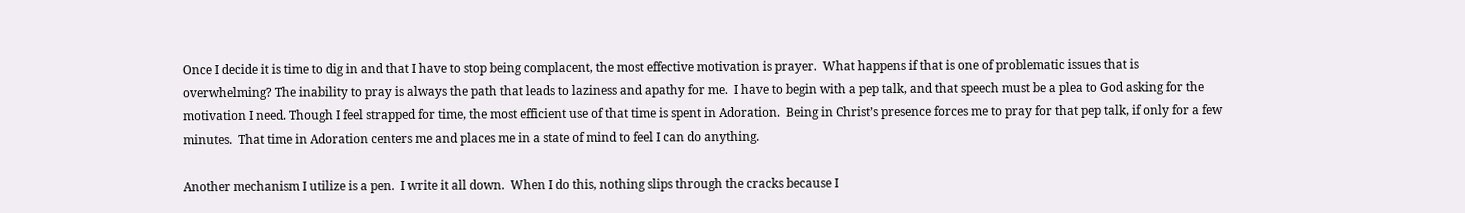Once I decide it is time to dig in and that I have to stop being complacent, the most effective motivation is prayer.  What happens if that is one of problematic issues that is overwhelming? The inability to pray is always the path that leads to laziness and apathy for me.  I have to begin with a pep talk, and that speech must be a plea to God asking for the motivation I need. Though I feel strapped for time, the most efficient use of that time is spent in Adoration.  Being in Christ’s presence forces me to pray for that pep talk, if only for a few minutes.  That time in Adoration centers me and places me in a state of mind to feel I can do anything.

Another mechanism I utilize is a pen.  I write it all down.  When I do this, nothing slips through the cracks because I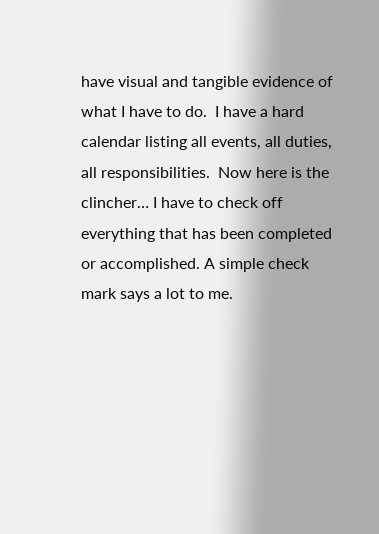have visual and tangible evidence of what I have to do.  I have a hard calendar listing all events, all duties, all responsibilities.  Now here is the clincher… I have to check off everything that has been completed or accomplished. A simple check mark says a lot to me.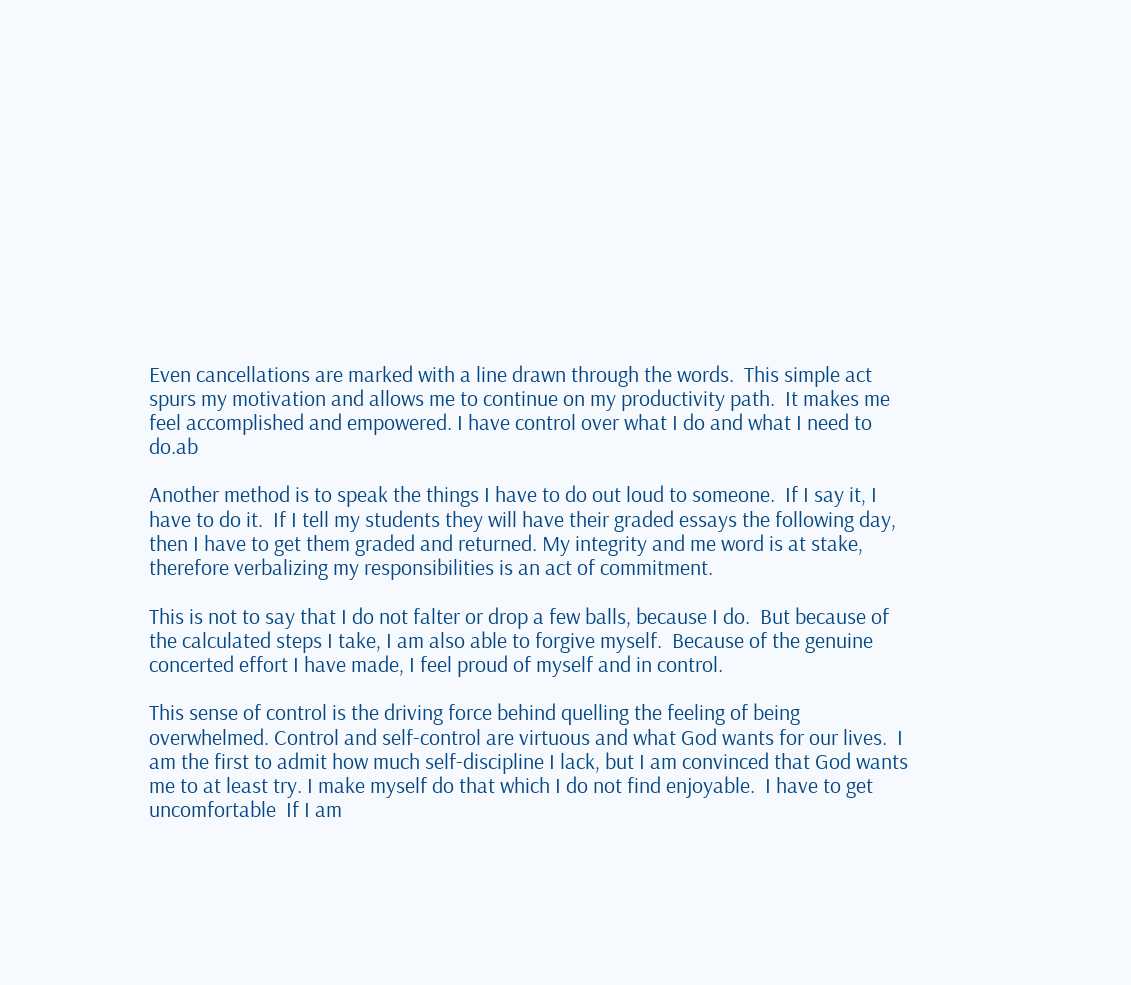Even cancellations are marked with a line drawn through the words.  This simple act spurs my motivation and allows me to continue on my productivity path.  It makes me feel accomplished and empowered. I have control over what I do and what I need to do.ab

Another method is to speak the things I have to do out loud to someone.  If I say it, I have to do it.  If I tell my students they will have their graded essays the following day, then I have to get them graded and returned. My integrity and me word is at stake, therefore verbalizing my responsibilities is an act of commitment.

This is not to say that I do not falter or drop a few balls, because I do.  But because of the calculated steps I take, I am also able to forgive myself.  Because of the genuine concerted effort I have made, I feel proud of myself and in control.

This sense of control is the driving force behind quelling the feeling of being overwhelmed. Control and self-control are virtuous and what God wants for our lives.  I am the first to admit how much self-discipline I lack, but I am convinced that God wants me to at least try. I make myself do that which I do not find enjoyable.  I have to get uncomfortable  If I am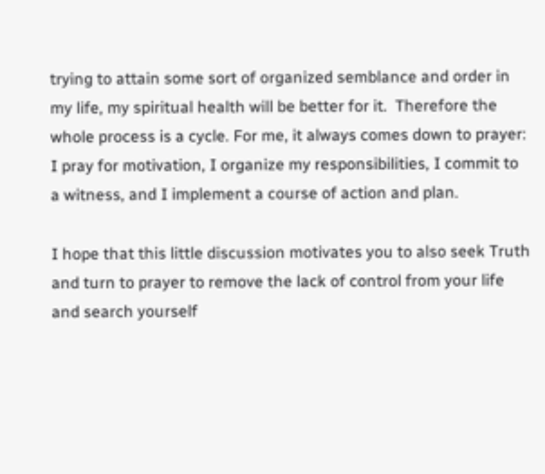trying to attain some sort of organized semblance and order in my life, my spiritual health will be better for it.  Therefore the whole process is a cycle. For me, it always comes down to prayer: I pray for motivation, I organize my responsibilities, I commit to a witness, and I implement a course of action and plan.

I hope that this little discussion motivates you to also seek Truth and turn to prayer to remove the lack of control from your life and search yourself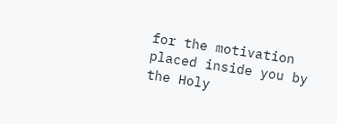for the motivation placed inside you by the Holy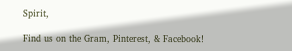Spirit,

Find us on the Gram, Pinterest, & Facebook!